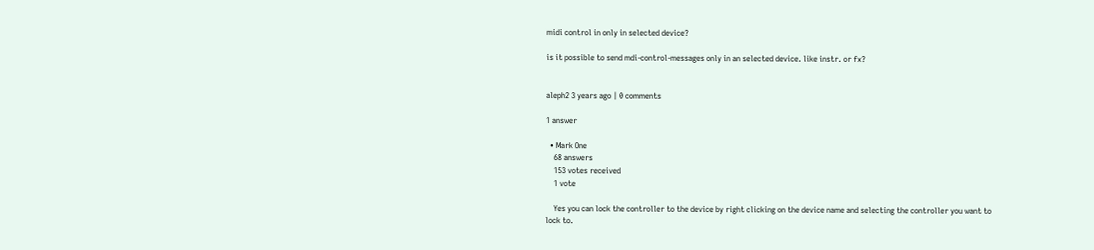midi control in only in selected device?

is it possible to send mdi-control-messages only in an selected device. like instr. or fx?


aleph2 3 years ago | 0 comments

1 answer

  • Mark One
    68 answers
    153 votes received
    1 vote

    Yes you can lock the controller to the device by right clicking on the device name and selecting the controller you want to lock to.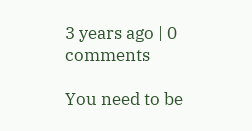3 years ago | 0 comments

You need to be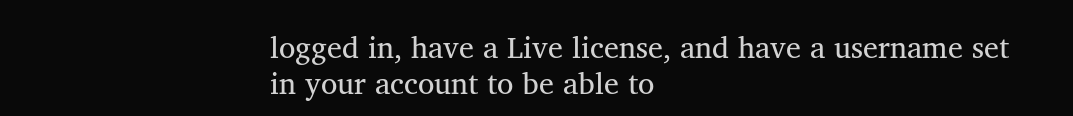logged in, have a Live license, and have a username set in your account to be able to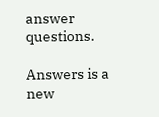answer questions.

Answers is a new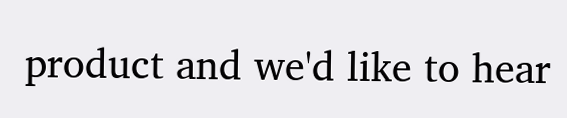product and we'd like to hear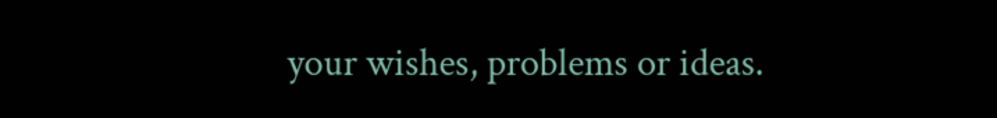your wishes, problems or ideas.